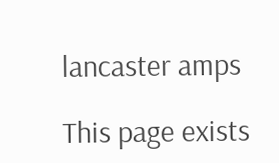lancaster amps

This page exists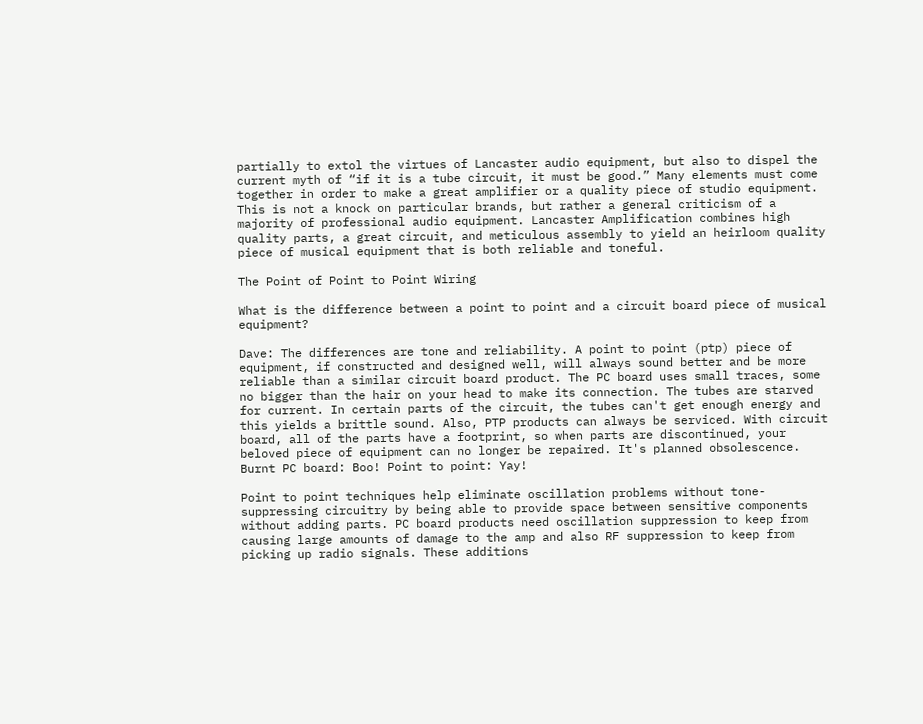partially to extol the virtues of Lancaster audio equipment, but also to dispel the current myth of “if it is a tube circuit, it must be good.” Many elements must come together in order to make a great amplifier or a quality piece of studio equipment. This is not a knock on particular brands, but rather a general criticism of a majority of professional audio equipment. Lancaster Amplification combines high quality parts, a great circuit, and meticulous assembly to yield an heirloom quality piece of musical equipment that is both reliable and toneful.

The Point of Point to Point Wiring

What is the difference between a point to point and a circuit board piece of musical equipment?

Dave: The differences are tone and reliability. A point to point (ptp) piece of equipment, if constructed and designed well, will always sound better and be more reliable than a similar circuit board product. The PC board uses small traces, some no bigger than the hair on your head to make its connection. The tubes are starved for current. In certain parts of the circuit, the tubes can't get enough energy and this yields a brittle sound. Also, PTP products can always be serviced. With circuit board, all of the parts have a footprint, so when parts are discontinued, your beloved piece of equipment can no longer be repaired. It's planned obsolescence. Burnt PC board: Boo! Point to point: Yay!

Point to point techniques help eliminate oscillation problems without tone-suppressing circuitry by being able to provide space between sensitive components without adding parts. PC board products need oscillation suppression to keep from causing large amounts of damage to the amp and also RF suppression to keep from picking up radio signals. These additions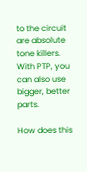to the circuit are absolute tone killers. With PTP, you can also use bigger, better parts.

How does this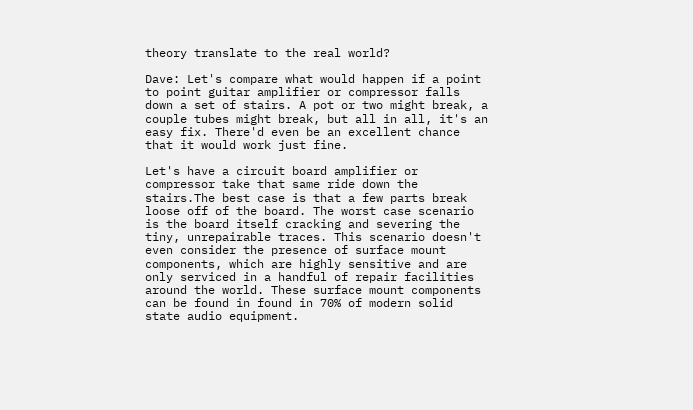theory translate to the real world?

Dave: Let's compare what would happen if a point to point guitar amplifier or compressor falls down a set of stairs. A pot or two might break, a couple tubes might break, but all in all, it's an easy fix. There'd even be an excellent chance that it would work just fine.

Let's have a circuit board amplifier or compressor take that same ride down the stairs.The best case is that a few parts break loose off of the board. The worst case scenario is the board itself cracking and severing the tiny, unrepairable traces. This scenario doesn't even consider the presence of surface mount components, which are highly sensitive and are only serviced in a handful of repair facilities around the world. These surface mount components can be found in found in 70% of modern solid state audio equipment.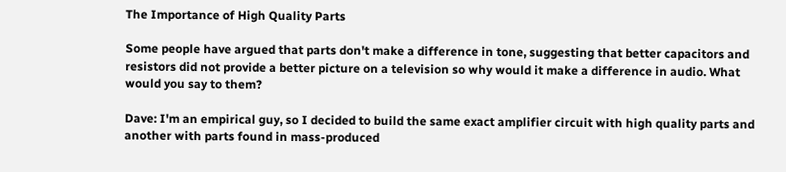The Importance of High Quality Parts

Some people have argued that parts don't make a difference in tone, suggesting that better capacitors and resistors did not provide a better picture on a television so why would it make a difference in audio. What would you say to them?

Dave: I'm an empirical guy, so I decided to build the same exact amplifier circuit with high quality parts and another with parts found in mass-produced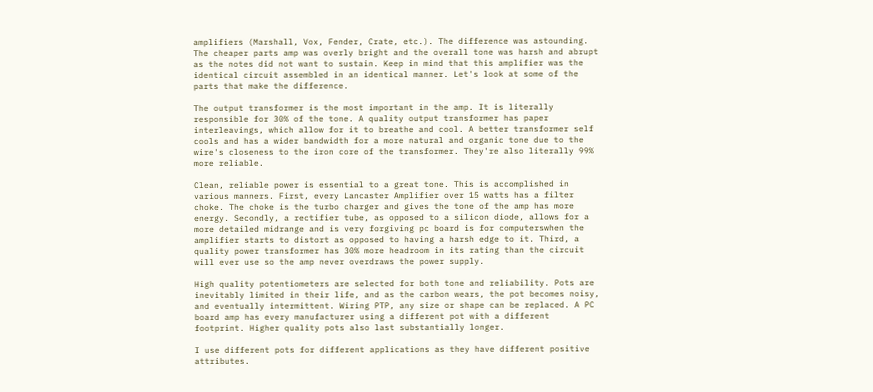amplifiers (Marshall, Vox, Fender, Crate, etc.). The difference was astounding. The cheaper parts amp was overly bright and the overall tone was harsh and abrupt as the notes did not want to sustain. Keep in mind that this amplifier was the identical circuit assembled in an identical manner. Let's look at some of the parts that make the difference.

The output transformer is the most important in the amp. It is literally responsible for 30% of the tone. A quality output transformer has paper interleavings, which allow for it to breathe and cool. A better transformer self cools and has a wider bandwidth for a more natural and organic tone due to the wire's closeness to the iron core of the transformer. They're also literally 99% more reliable.

Clean, reliable power is essential to a great tone. This is accomplished in various manners. First, every Lancaster Amplifier over 15 watts has a filter choke. The choke is the turbo charger and gives the tone of the amp has more energy. Secondly, a rectifier tube, as opposed to a silicon diode, allows for a more detailed midrange and is very forgiving pc board is for computerswhen the amplifier starts to distort as opposed to having a harsh edge to it. Third, a quality power transformer has 30% more headroom in its rating than the circuit will ever use so the amp never overdraws the power supply.

High quality potentiometers are selected for both tone and reliability. Pots are inevitably limited in their life, and as the carbon wears, the pot becomes noisy, and eventually intermittent. Wiring PTP, any size or shape can be replaced. A PC board amp has every manufacturer using a different pot with a different footprint. Higher quality pots also last substantially longer.

I use different pots for different applications as they have different positive attributes.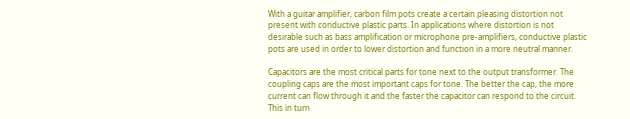With a guitar amplifier, carbon film pots create a certain pleasing distortion not present with conductive plastic parts. In applications where distortion is not desirable such as bass amplification or microphone pre-amplifiers, conductive plastic pots are used in order to lower distortion and function in a more neutral manner.

Capacitors are the most critical parts for tone next to the output transformer. The coupling caps are the most important caps for tone. The better the cap, the more current can flow through it and the faster the capacitor can respond to the circuit. This in turn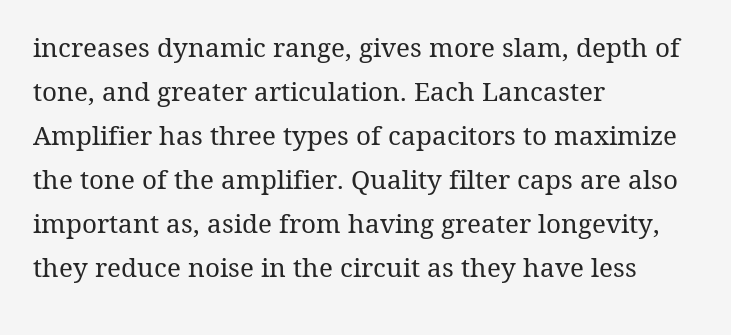increases dynamic range, gives more slam, depth of tone, and greater articulation. Each Lancaster Amplifier has three types of capacitors to maximize the tone of the amplifier. Quality filter caps are also important as, aside from having greater longevity, they reduce noise in the circuit as they have less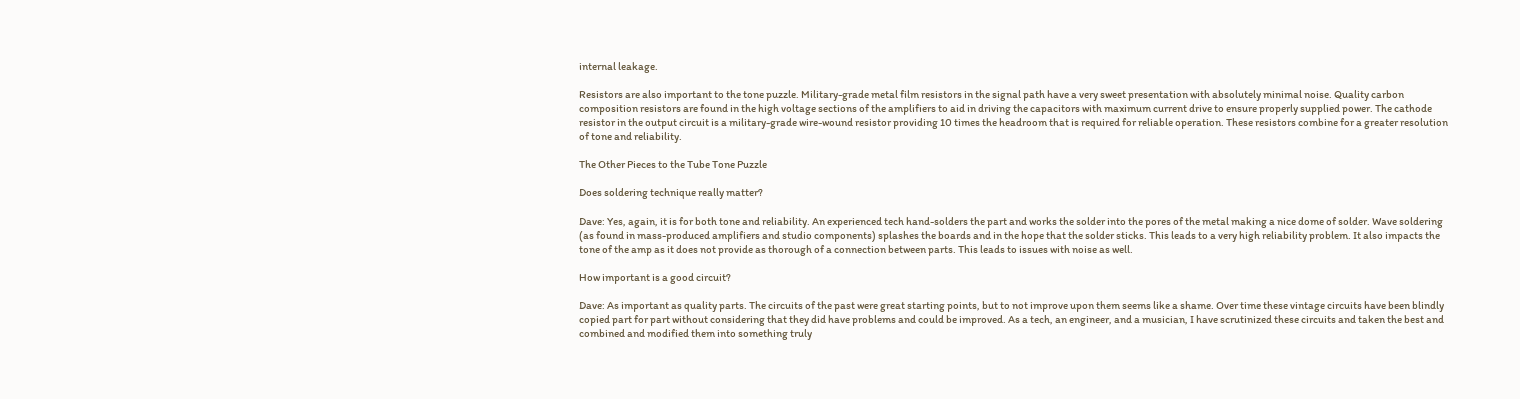internal leakage.

Resistors are also important to the tone puzzle. Military-grade metal film resistors in the signal path have a very sweet presentation with absolutely minimal noise. Quality carbon composition resistors are found in the high voltage sections of the amplifiers to aid in driving the capacitors with maximum current drive to ensure properly supplied power. The cathode resistor in the output circuit is a military-grade wire-wound resistor providing 10 times the headroom that is required for reliable operation. These resistors combine for a greater resolution of tone and reliability.

The Other Pieces to the Tube Tone Puzzle

Does soldering technique really matter?

Dave: Yes, again, it is for both tone and reliability. An experienced tech hand-solders the part and works the solder into the pores of the metal making a nice dome of solder. Wave soldering (as found in mass-produced amplifiers and studio components) splashes the boards and in the hope that the solder sticks. This leads to a very high reliability problem. It also impacts the tone of the amp as it does not provide as thorough of a connection between parts. This leads to issues with noise as well.

How important is a good circuit?

Dave: As important as quality parts. The circuits of the past were great starting points, but to not improve upon them seems like a shame. Over time these vintage circuits have been blindly copied part for part without considering that they did have problems and could be improved. As a tech, an engineer, and a musician, I have scrutinized these circuits and taken the best and combined and modified them into something truly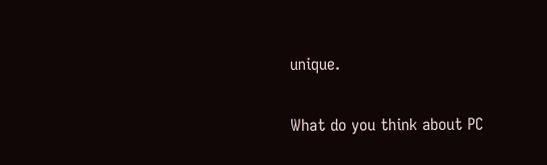unique.

What do you think about PC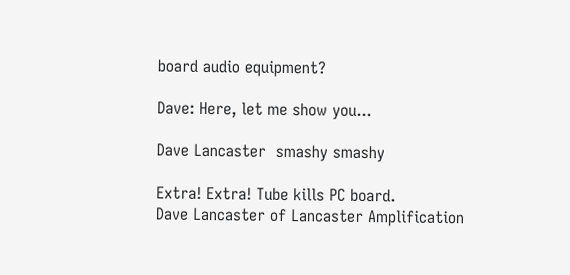board audio equipment?

Dave: Here, let me show you...

Dave Lancaster  smashy smashy

Extra! Extra! Tube kills PC board.
Dave Lancaster of Lancaster Amplification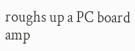roughs up a PC board amp